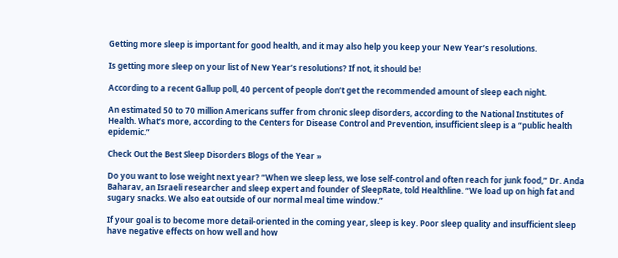Getting more sleep is important for good health, and it may also help you keep your New Year’s resolutions.

Is getting more sleep on your list of New Year’s resolutions? If not, it should be!

According to a recent Gallup poll, 40 percent of people don’t get the recommended amount of sleep each night.

An estimated 50 to 70 million Americans suffer from chronic sleep disorders, according to the National Institutes of Health. What’s more, according to the Centers for Disease Control and Prevention, insufficient sleep is a “public health epidemic.”

Check Out the Best Sleep Disorders Blogs of the Year »

Do you want to lose weight next year? “When we sleep less, we lose self-control and often reach for junk food,” Dr. Anda Baharav, an Israeli researcher and sleep expert and founder of SleepRate, told Healthline. “We load up on high fat and sugary snacks. We also eat outside of our normal meal time window.”

If your goal is to become more detail-oriented in the coming year, sleep is key. Poor sleep quality and insufficient sleep have negative effects on how well and how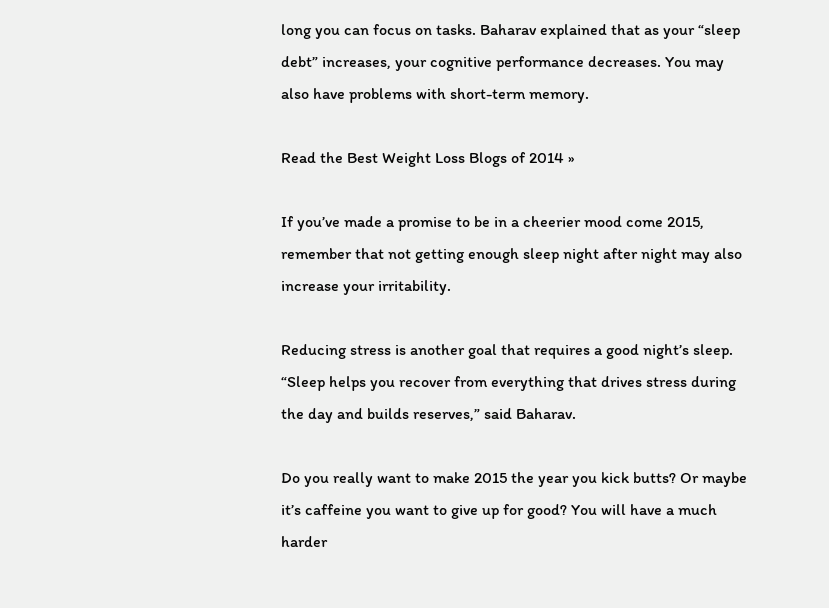long you can focus on tasks. Baharav explained that as your “sleep debt” increases, your cognitive performance decreases. You may also have problems with short-term memory.

Read the Best Weight Loss Blogs of 2014 »

If you’ve made a promise to be in a cheerier mood come 2015, remember that not getting enough sleep night after night may also increase your irritability.

Reducing stress is another goal that requires a good night’s sleep. “Sleep helps you recover from everything that drives stress during the day and builds reserves,” said Baharav.

Do you really want to make 2015 the year you kick butts? Or maybe it’s caffeine you want to give up for good? You will have a much harder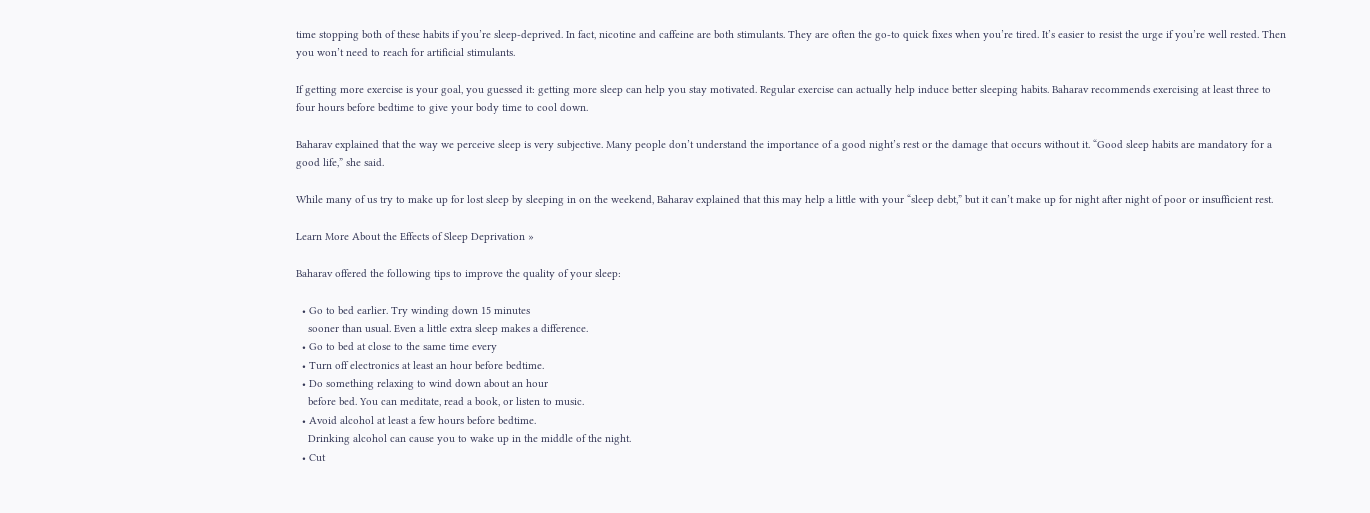time stopping both of these habits if you’re sleep-deprived. In fact, nicotine and caffeine are both stimulants. They are often the go-to quick fixes when you’re tired. It’s easier to resist the urge if you’re well rested. Then you won’t need to reach for artificial stimulants.

If getting more exercise is your goal, you guessed it: getting more sleep can help you stay motivated. Regular exercise can actually help induce better sleeping habits. Baharav recommends exercising at least three to four hours before bedtime to give your body time to cool down.

Baharav explained that the way we perceive sleep is very subjective. Many people don’t understand the importance of a good night’s rest or the damage that occurs without it. “Good sleep habits are mandatory for a good life,” she said.

While many of us try to make up for lost sleep by sleeping in on the weekend, Baharav explained that this may help a little with your “sleep debt,” but it can’t make up for night after night of poor or insufficient rest.

Learn More About the Effects of Sleep Deprivation »

Baharav offered the following tips to improve the quality of your sleep:

  • Go to bed earlier. Try winding down 15 minutes
    sooner than usual. Even a little extra sleep makes a difference.
  • Go to bed at close to the same time every
  • Turn off electronics at least an hour before bedtime.
  • Do something relaxing to wind down about an hour
    before bed. You can meditate, read a book, or listen to music.
  • Avoid alcohol at least a few hours before bedtime.
    Drinking alcohol can cause you to wake up in the middle of the night.
  • Cut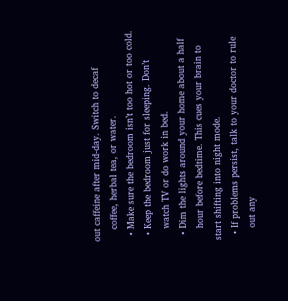out caffeine after mid-day. Switch to decaf
    coffee, herbal tea, or water.
  • Make sure the bedroom isn’t too hot or too cold.
  • Keep the bedroom just for sleeping. Don’t
    watch TV or do work in bed.
  • Dim the lights around your home about a half
    hour before bedtime. This cues your brain to start shifting into night mode.
  • If problems persist, talk to your doctor to rule
    out any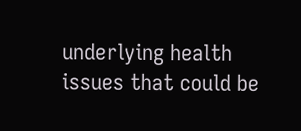underlying health issues that could be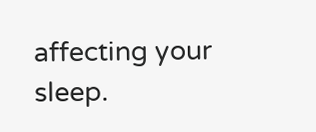affecting your sleep.